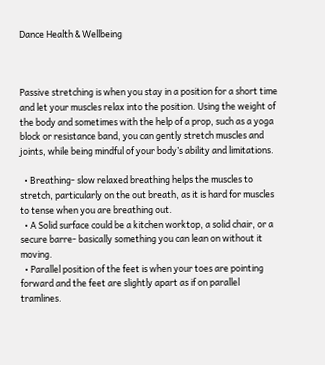Dance Health & Wellbeing



Passive stretching is when you stay in a position for a short time and let your muscles relax into the position. Using the weight of the body and sometimes with the help of a prop, such as a yoga block or resistance band, you can gently stretch muscles and joints, while being mindful of your body’s ability and limitations.

  • Breathing- slow relaxed breathing helps the muscles to stretch, particularly on the out breath, as it is hard for muscles to tense when you are breathing out.
  • A Solid surface could be a kitchen worktop, a solid chair, or a secure barre- basically something you can lean on without it moving.
  • Parallel position of the feet is when your toes are pointing forward and the feet are slightly apart as if on parallel tramlines.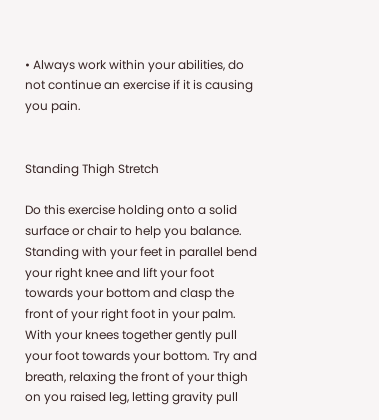• Always work within your abilities, do not continue an exercise if it is causing you pain.


Standing Thigh Stretch

Do this exercise holding onto a solid surface or chair to help you balance. Standing with your feet in parallel bend your right knee and lift your foot towards your bottom and clasp the front of your right foot in your palm. With your knees together gently pull your foot towards your bottom. Try and breath, relaxing the front of your thigh on you raised leg, letting gravity pull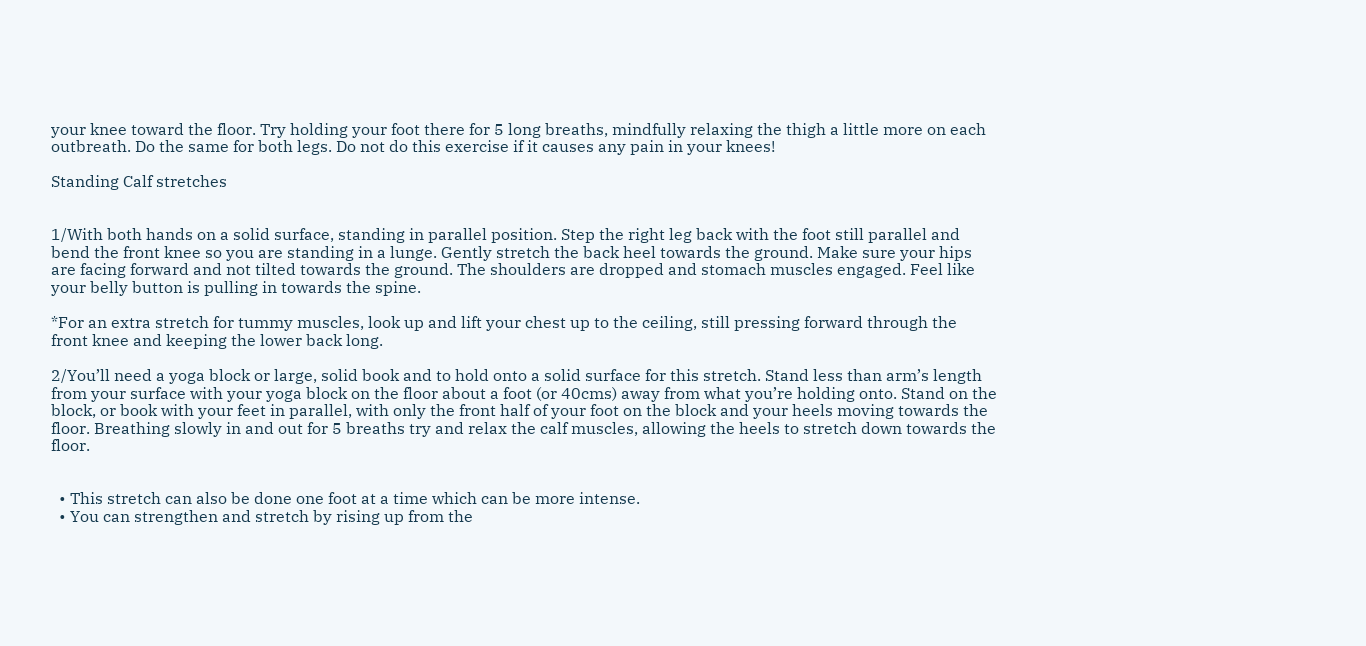your knee toward the floor. Try holding your foot there for 5 long breaths, mindfully relaxing the thigh a little more on each outbreath. Do the same for both legs. Do not do this exercise if it causes any pain in your knees!

Standing Calf stretches


1/With both hands on a solid surface, standing in parallel position. Step the right leg back with the foot still parallel and bend the front knee so you are standing in a lunge. Gently stretch the back heel towards the ground. Make sure your hips are facing forward and not tilted towards the ground. The shoulders are dropped and stomach muscles engaged. Feel like your belly button is pulling in towards the spine.

*For an extra stretch for tummy muscles, look up and lift your chest up to the ceiling, still pressing forward through the front knee and keeping the lower back long.

2/You’ll need a yoga block or large, solid book and to hold onto a solid surface for this stretch. Stand less than arm’s length from your surface with your yoga block on the floor about a foot (or 40cms) away from what you’re holding onto. Stand on the block, or book with your feet in parallel, with only the front half of your foot on the block and your heels moving towards the floor. Breathing slowly in and out for 5 breaths try and relax the calf muscles, allowing the heels to stretch down towards the floor.


  • This stretch can also be done one foot at a time which can be more intense.
  • You can strengthen and stretch by rising up from the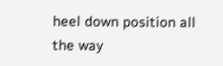heel down position all the way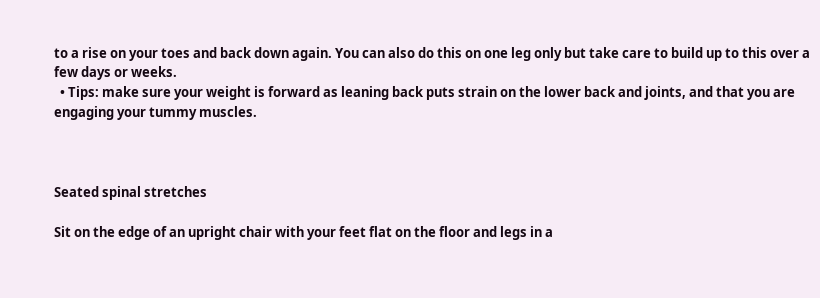to a rise on your toes and back down again. You can also do this on one leg only but take care to build up to this over a few days or weeks.
  • Tips: make sure your weight is forward as leaning back puts strain on the lower back and joints, and that you are engaging your tummy muscles.



Seated spinal stretches

Sit on the edge of an upright chair with your feet flat on the floor and legs in a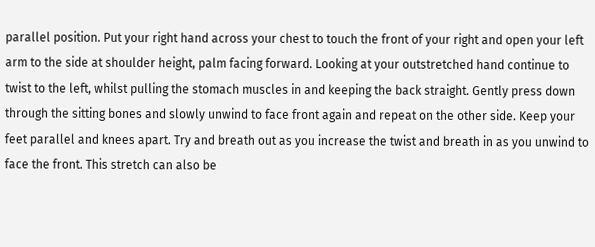parallel position. Put your right hand across your chest to touch the front of your right and open your left arm to the side at shoulder height, palm facing forward. Looking at your outstretched hand continue to twist to the left, whilst pulling the stomach muscles in and keeping the back straight. Gently press down through the sitting bones and slowly unwind to face front again and repeat on the other side. Keep your feet parallel and knees apart. Try and breath out as you increase the twist and breath in as you unwind to face the front. This stretch can also be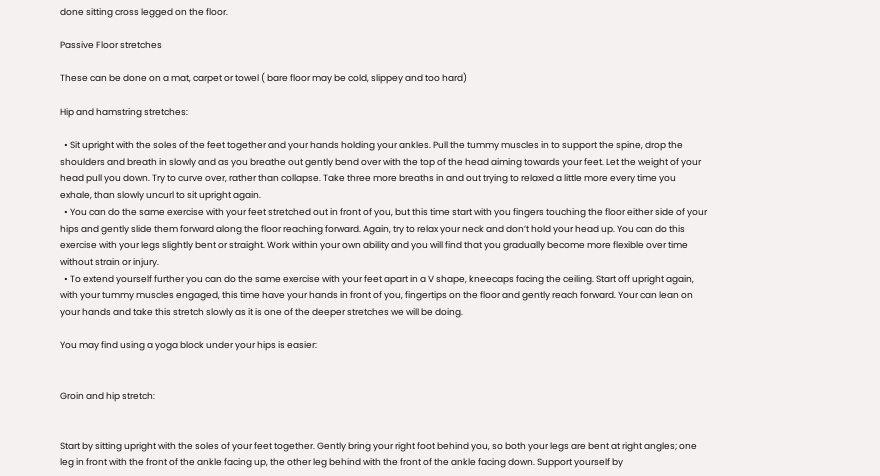done sitting cross legged on the floor.

Passive Floor stretches

These can be done on a mat, carpet or towel ( bare floor may be cold, slippey and too hard)

Hip and hamstring stretches:

  • Sit upright with the soles of the feet together and your hands holding your ankles. Pull the tummy muscles in to support the spine, drop the shoulders and breath in slowly and as you breathe out gently bend over with the top of the head aiming towards your feet. Let the weight of your head pull you down. Try to curve over, rather than collapse. Take three more breaths in and out trying to relaxed a little more every time you exhale, than slowly uncurl to sit upright again.
  • You can do the same exercise with your feet stretched out in front of you, but this time start with you fingers touching the floor either side of your hips and gently slide them forward along the floor reaching forward. Again, try to relax your neck and don’t hold your head up. You can do this exercise with your legs slightly bent or straight. Work within your own ability and you will find that you gradually become more flexible over time without strain or injury.
  • To extend yourself further you can do the same exercise with your feet apart in a V shape, kneecaps facing the ceiling. Start off upright again, with your tummy muscles engaged, this time have your hands in front of you, fingertips on the floor and gently reach forward. Your can lean on your hands and take this stretch slowly as it is one of the deeper stretches we will be doing.

You may find using a yoga block under your hips is easier:


Groin and hip stretch:


Start by sitting upright with the soles of your feet together. Gently bring your right foot behind you, so both your legs are bent at right angles; one leg in front with the front of the ankle facing up, the other leg behind with the front of the ankle facing down. Support yourself by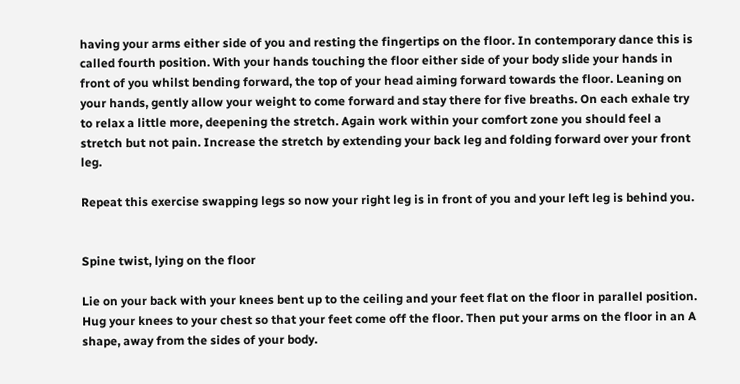having your arms either side of you and resting the fingertips on the floor. In contemporary dance this is called fourth position. With your hands touching the floor either side of your body slide your hands in front of you whilst bending forward, the top of your head aiming forward towards the floor. Leaning on your hands, gently allow your weight to come forward and stay there for five breaths. On each exhale try to relax a little more, deepening the stretch. Again work within your comfort zone you should feel a stretch but not pain. Increase the stretch by extending your back leg and folding forward over your front leg.

Repeat this exercise swapping legs so now your right leg is in front of you and your left leg is behind you.


Spine twist, lying on the floor

Lie on your back with your knees bent up to the ceiling and your feet flat on the floor in parallel position. Hug your knees to your chest so that your feet come off the floor. Then put your arms on the floor in an A shape, away from the sides of your body.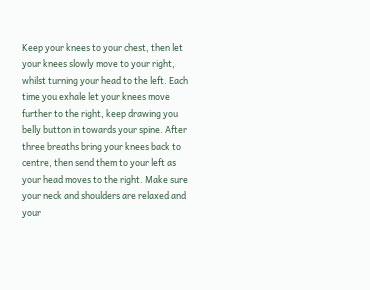Keep your knees to your chest, then let your knees slowly move to your right, whilst turning your head to the left. Each time you exhale let your knees move further to the right, keep drawing you belly button in towards your spine. After three breaths bring your knees back to centre, then send them to your left as your head moves to the right. Make sure your neck and shoulders are relaxed and your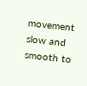movement slow and smooth to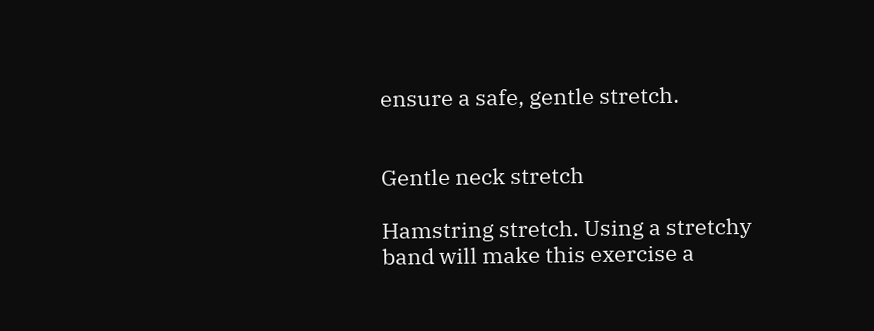ensure a safe, gentle stretch.


Gentle neck stretch

Hamstring stretch. Using a stretchy band will make this exercise a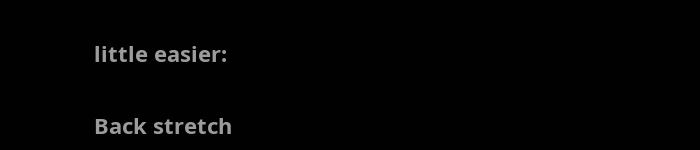little easier:


Back stretch